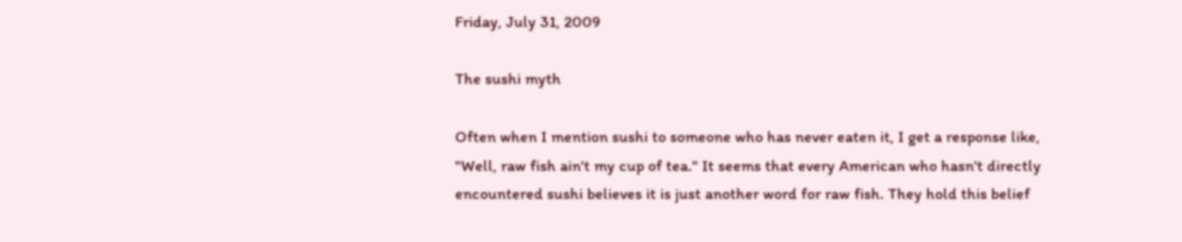Friday, July 31, 2009

The sushi myth

Often when I mention sushi to someone who has never eaten it, I get a response like, "Well, raw fish ain't my cup of tea." It seems that every American who hasn't directly encountered sushi believes it is just another word for raw fish. They hold this belief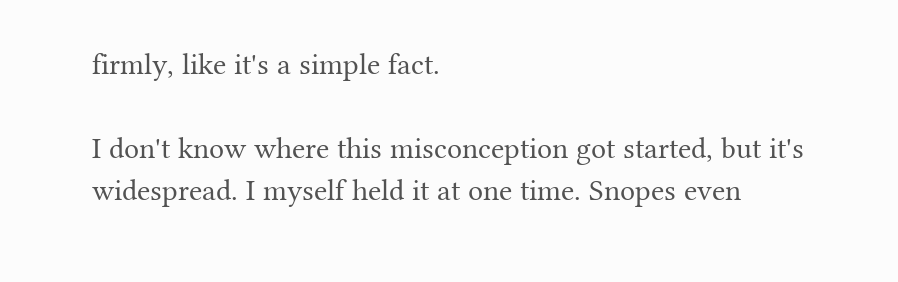firmly, like it's a simple fact.

I don't know where this misconception got started, but it's widespread. I myself held it at one time. Snopes even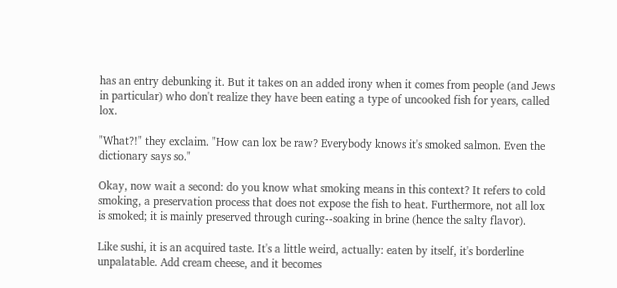has an entry debunking it. But it takes on an added irony when it comes from people (and Jews in particular) who don't realize they have been eating a type of uncooked fish for years, called lox.

"What?!" they exclaim. "How can lox be raw? Everybody knows it's smoked salmon. Even the dictionary says so."

Okay, now wait a second: do you know what smoking means in this context? It refers to cold smoking, a preservation process that does not expose the fish to heat. Furthermore, not all lox is smoked; it is mainly preserved through curing--soaking in brine (hence the salty flavor).

Like sushi, it is an acquired taste. It's a little weird, actually: eaten by itself, it's borderline unpalatable. Add cream cheese, and it becomes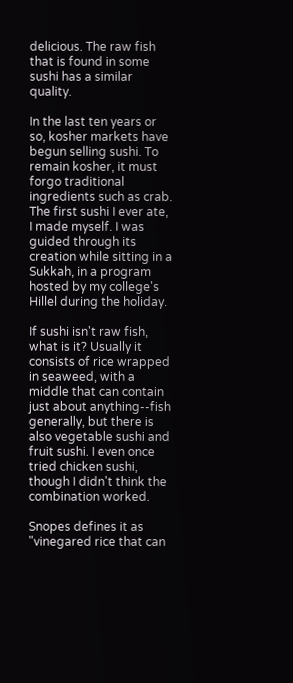delicious. The raw fish that is found in some sushi has a similar quality.

In the last ten years or so, kosher markets have begun selling sushi. To remain kosher, it must forgo traditional ingredients such as crab. The first sushi I ever ate, I made myself. I was guided through its creation while sitting in a Sukkah, in a program hosted by my college's Hillel during the holiday.

If sushi isn't raw fish, what is it? Usually it consists of rice wrapped in seaweed, with a middle that can contain just about anything--fish generally, but there is also vegetable sushi and fruit sushi. I even once tried chicken sushi, though I didn't think the combination worked.

Snopes defines it as "vinegared rice that can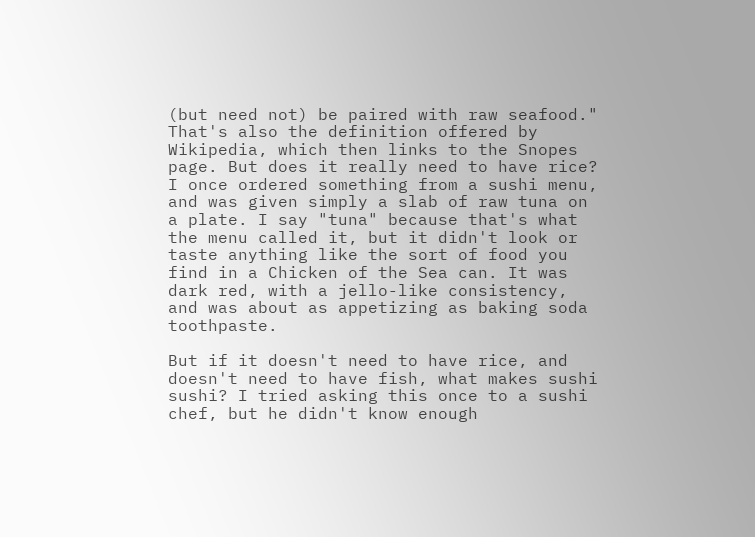(but need not) be paired with raw seafood." That's also the definition offered by Wikipedia, which then links to the Snopes page. But does it really need to have rice? I once ordered something from a sushi menu, and was given simply a slab of raw tuna on a plate. I say "tuna" because that's what the menu called it, but it didn't look or taste anything like the sort of food you find in a Chicken of the Sea can. It was dark red, with a jello-like consistency, and was about as appetizing as baking soda toothpaste.

But if it doesn't need to have rice, and doesn't need to have fish, what makes sushi sushi? I tried asking this once to a sushi chef, but he didn't know enough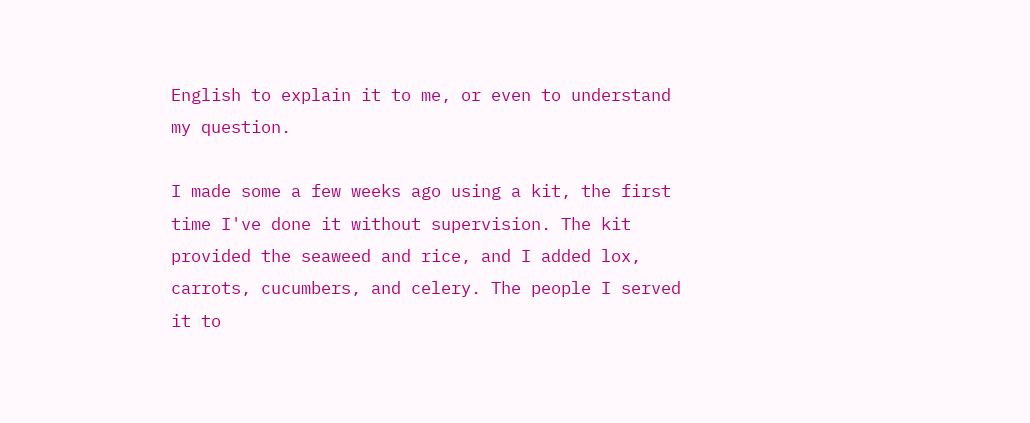English to explain it to me, or even to understand my question.

I made some a few weeks ago using a kit, the first time I've done it without supervision. The kit provided the seaweed and rice, and I added lox, carrots, cucumbers, and celery. The people I served it to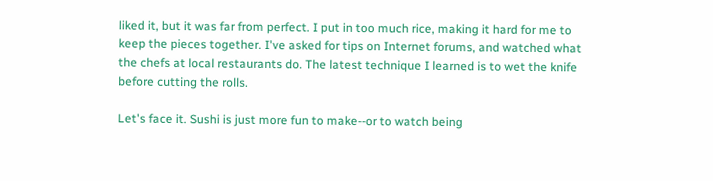liked it, but it was far from perfect. I put in too much rice, making it hard for me to keep the pieces together. I've asked for tips on Internet forums, and watched what the chefs at local restaurants do. The latest technique I learned is to wet the knife before cutting the rolls.

Let's face it. Sushi is just more fun to make--or to watch being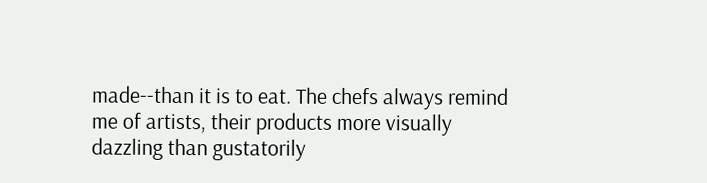made--than it is to eat. The chefs always remind me of artists, their products more visually dazzling than gustatorily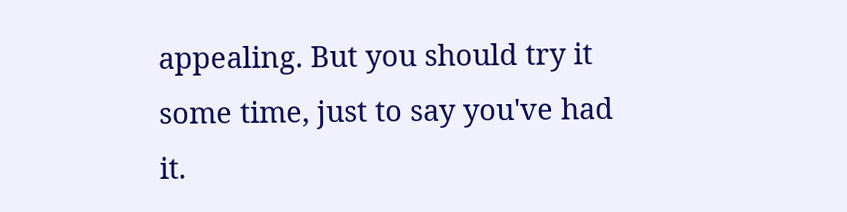appealing. But you should try it some time, just to say you've had it.